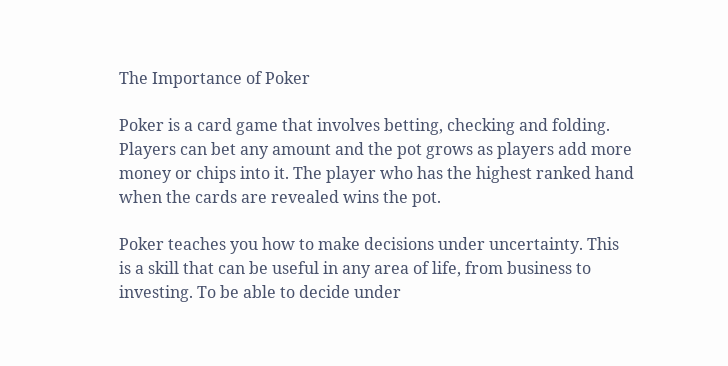The Importance of Poker

Poker is a card game that involves betting, checking and folding. Players can bet any amount and the pot grows as players add more money or chips into it. The player who has the highest ranked hand when the cards are revealed wins the pot.

Poker teaches you how to make decisions under uncertainty. This is a skill that can be useful in any area of life, from business to investing. To be able to decide under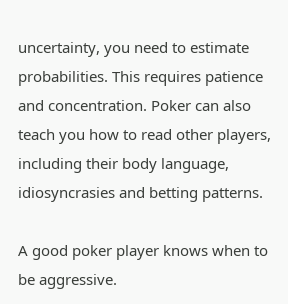uncertainty, you need to estimate probabilities. This requires patience and concentration. Poker can also teach you how to read other players, including their body language, idiosyncrasies and betting patterns.

A good poker player knows when to be aggressive.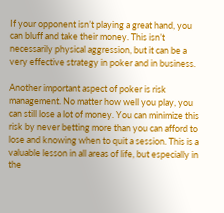If your opponent isn’t playing a great hand, you can bluff and take their money. This isn’t necessarily physical aggression, but it can be a very effective strategy in poker and in business.

Another important aspect of poker is risk management. No matter how well you play, you can still lose a lot of money. You can minimize this risk by never betting more than you can afford to lose and knowing when to quit a session. This is a valuable lesson in all areas of life, but especially in the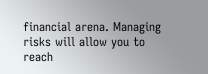financial arena. Managing risks will allow you to reach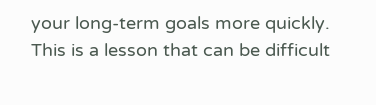your long-term goals more quickly. This is a lesson that can be difficult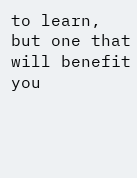to learn, but one that will benefit you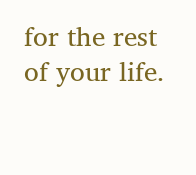for the rest of your life.